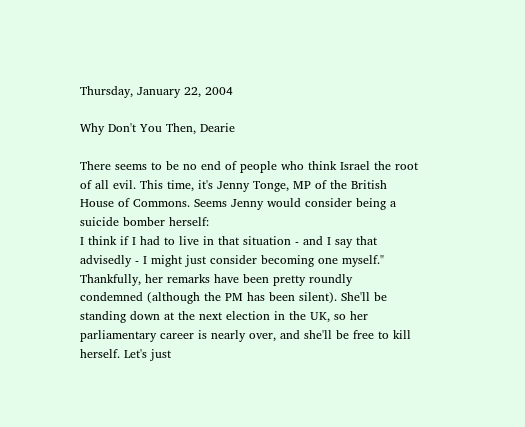Thursday, January 22, 2004

Why Don't You Then, Dearie

There seems to be no end of people who think Israel the root of all evil. This time, it's Jenny Tonge, MP of the British House of Commons. Seems Jenny would consider being a suicide bomber herself:
I think if I had to live in that situation - and I say that advisedly - I might just consider becoming one myself."
Thankfully, her remarks have been pretty roundly condemned (although the PM has been silent). She'll be standing down at the next election in the UK, so her parliamentary career is nearly over, and she'll be free to kill herself. Let's just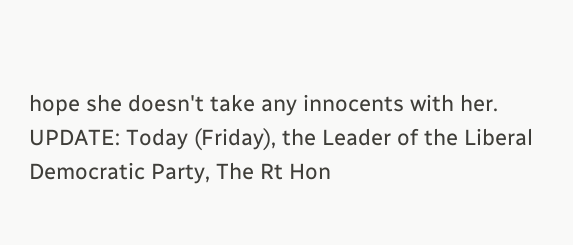hope she doesn't take any innocents with her.
UPDATE: Today (Friday), the Leader of the Liberal Democratic Party, The Rt Hon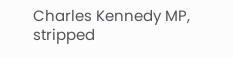Charles Kennedy MP, stripped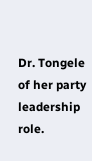Dr. Tongele of her party leadership role.